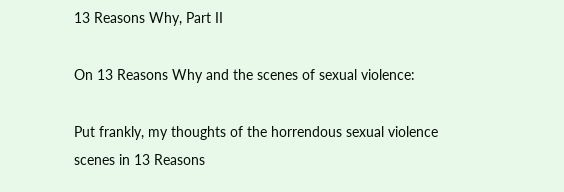13 Reasons Why, Part II

On 13 Reasons Why and the scenes of sexual violence:

Put frankly, my thoughts of the horrendous sexual violence scenes in 13 Reasons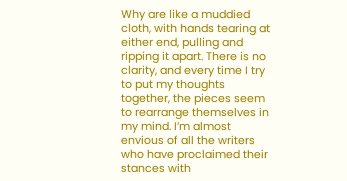Why are like a muddied cloth, with hands tearing at either end, pulling and ripping it apart. There is no clarity, and every time I try to put my thoughts together, the pieces seem to rearrange themselves in my mind. I’m almost envious of all the writers who have proclaimed their stances with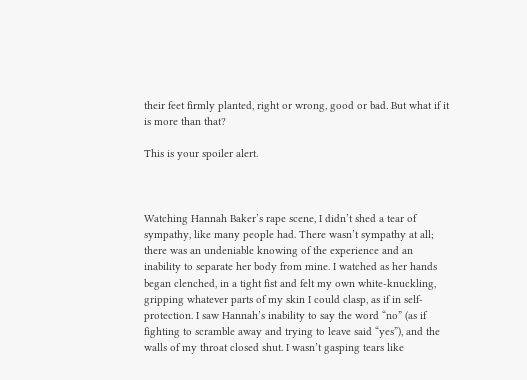their feet firmly planted, right or wrong, good or bad. But what if it is more than that?

This is your spoiler alert.



Watching Hannah Baker’s rape scene, I didn’t shed a tear of sympathy, like many people had. There wasn’t sympathy at all; there was an undeniable knowing of the experience and an inability to separate her body from mine. I watched as her hands began clenched, in a tight fist and felt my own white-knuckling, gripping whatever parts of my skin I could clasp, as if in self-protection. I saw Hannah’s inability to say the word “no” (as if fighting to scramble away and trying to leave said “yes”), and the walls of my throat closed shut. I wasn’t gasping tears like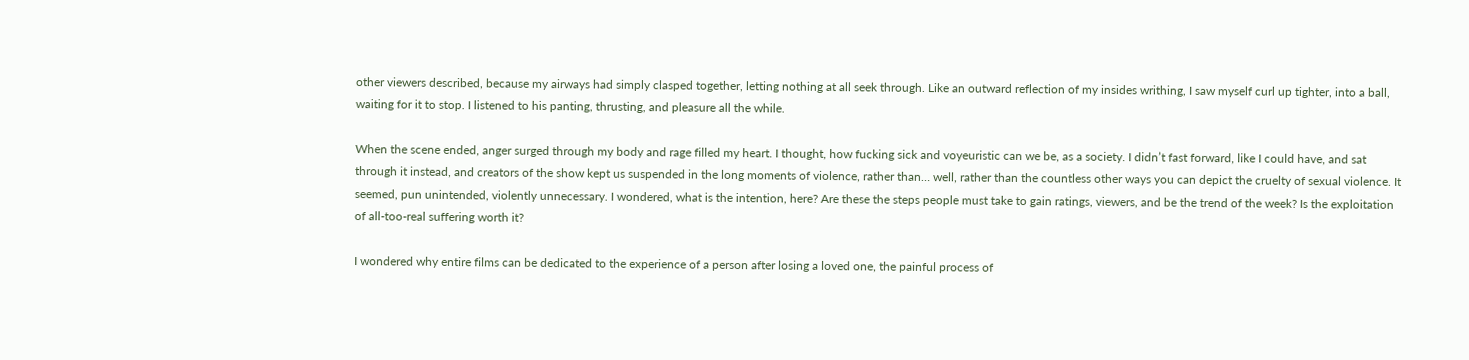other viewers described, because my airways had simply clasped together, letting nothing at all seek through. Like an outward reflection of my insides writhing, I saw myself curl up tighter, into a ball, waiting for it to stop. I listened to his panting, thrusting, and pleasure all the while.

When the scene ended, anger surged through my body and rage filled my heart. I thought, how fucking sick and voyeuristic can we be, as a society. I didn’t fast forward, like I could have, and sat through it instead, and creators of the show kept us suspended in the long moments of violence, rather than… well, rather than the countless other ways you can depict the cruelty of sexual violence. It seemed, pun unintended, violently unnecessary. I wondered, what is the intention, here? Are these the steps people must take to gain ratings, viewers, and be the trend of the week? Is the exploitation of all-too-real suffering worth it?

I wondered why entire films can be dedicated to the experience of a person after losing a loved one, the painful process of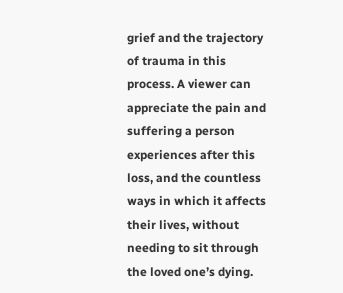grief and the trajectory of trauma in this process. A viewer can appreciate the pain and suffering a person experiences after this loss, and the countless ways in which it affects their lives, without needing to sit through the loved one’s dying.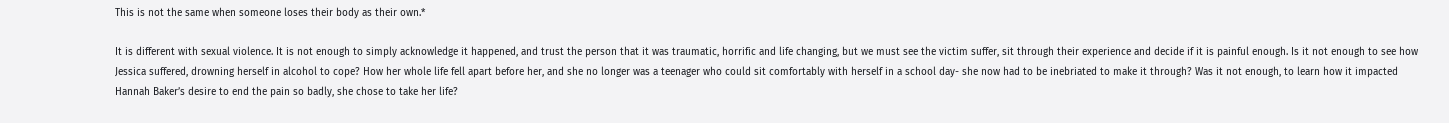This is not the same when someone loses their body as their own.*

It is different with sexual violence. It is not enough to simply acknowledge it happened, and trust the person that it was traumatic, horrific and life changing, but we must see the victim suffer, sit through their experience and decide if it is painful enough. Is it not enough to see how Jessica suffered, drowning herself in alcohol to cope? How her whole life fell apart before her, and she no longer was a teenager who could sit comfortably with herself in a school day- she now had to be inebriated to make it through? Was it not enough, to learn how it impacted Hannah Baker’s desire to end the pain so badly, she chose to take her life?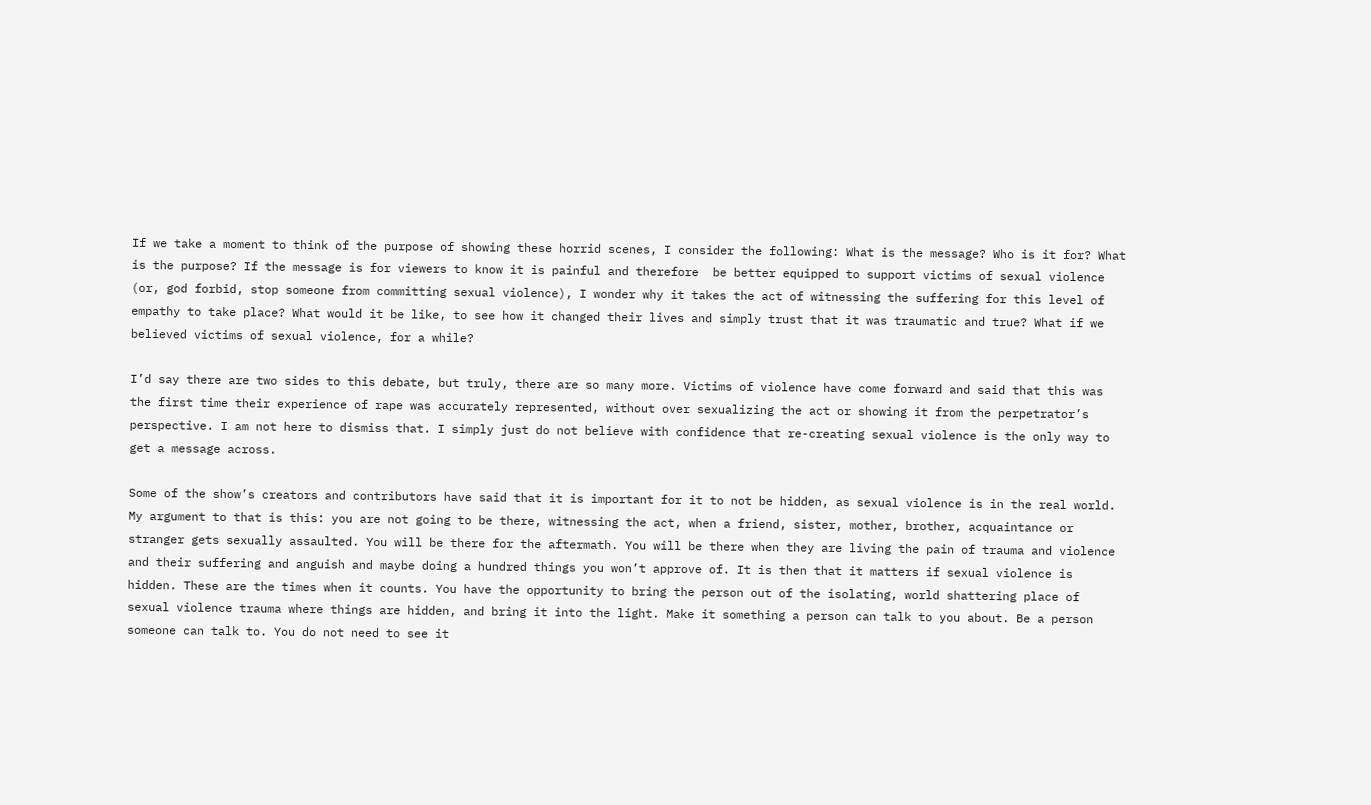If we take a moment to think of the purpose of showing these horrid scenes, I consider the following: What is the message? Who is it for? What is the purpose? If the message is for viewers to know it is painful and therefore  be better equipped to support victims of sexual violence (or, god forbid, stop someone from committing sexual violence), I wonder why it takes the act of witnessing the suffering for this level of empathy to take place? What would it be like, to see how it changed their lives and simply trust that it was traumatic and true? What if we believed victims of sexual violence, for a while?

I’d say there are two sides to this debate, but truly, there are so many more. Victims of violence have come forward and said that this was the first time their experience of rape was accurately represented, without over sexualizing the act or showing it from the perpetrator’s perspective. I am not here to dismiss that. I simply just do not believe with confidence that re-creating sexual violence is the only way to get a message across.

Some of the show’s creators and contributors have said that it is important for it to not be hidden, as sexual violence is in the real world. My argument to that is this: you are not going to be there, witnessing the act, when a friend, sister, mother, brother, acquaintance or stranger gets sexually assaulted. You will be there for the aftermath. You will be there when they are living the pain of trauma and violence and their suffering and anguish and maybe doing a hundred things you won’t approve of. It is then that it matters if sexual violence is hidden. These are the times when it counts. You have the opportunity to bring the person out of the isolating, world shattering place of sexual violence trauma where things are hidden, and bring it into the light. Make it something a person can talk to you about. Be a person someone can talk to. You do not need to see it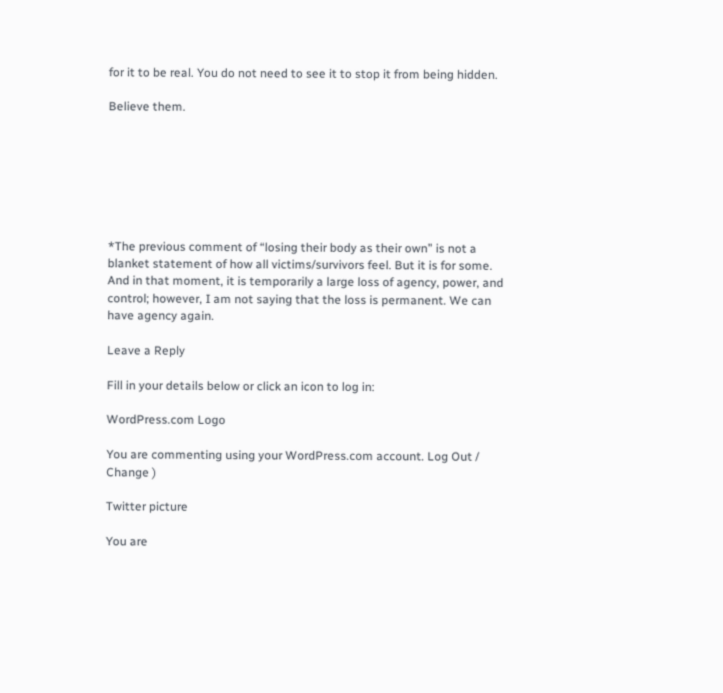for it to be real. You do not need to see it to stop it from being hidden.

Believe them.







*The previous comment of “losing their body as their own” is not a blanket statement of how all victims/survivors feel. But it is for some. And in that moment, it is temporarily a large loss of agency, power, and control; however, I am not saying that the loss is permanent. We can have agency again.

Leave a Reply

Fill in your details below or click an icon to log in:

WordPress.com Logo

You are commenting using your WordPress.com account. Log Out / Change )

Twitter picture

You are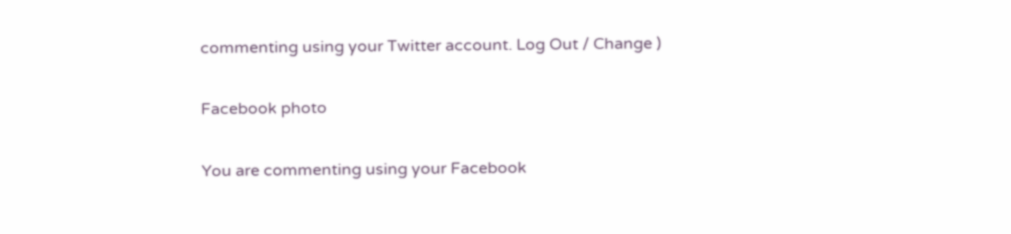commenting using your Twitter account. Log Out / Change )

Facebook photo

You are commenting using your Facebook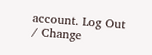account. Log Out / Change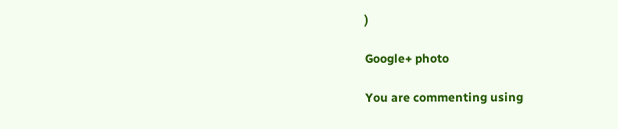)

Google+ photo

You are commenting using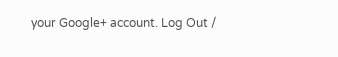your Google+ account. Log Out /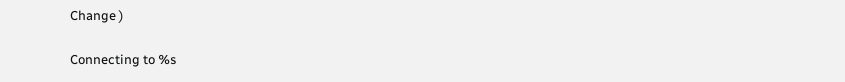Change )

Connecting to %s